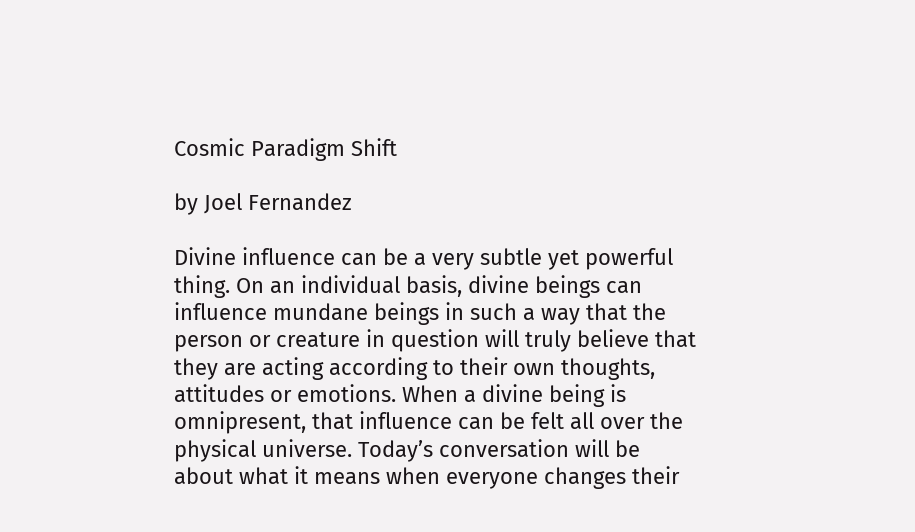Cosmic Paradigm Shift

by Joel Fernandez

Divine influence can be a very subtle yet powerful thing. On an individual basis, divine beings can influence mundane beings in such a way that the person or creature in question will truly believe that they are acting according to their own thoughts, attitudes or emotions. When a divine being is omnipresent, that influence can be felt all over the physical universe. Today’s conversation will be about what it means when everyone changes their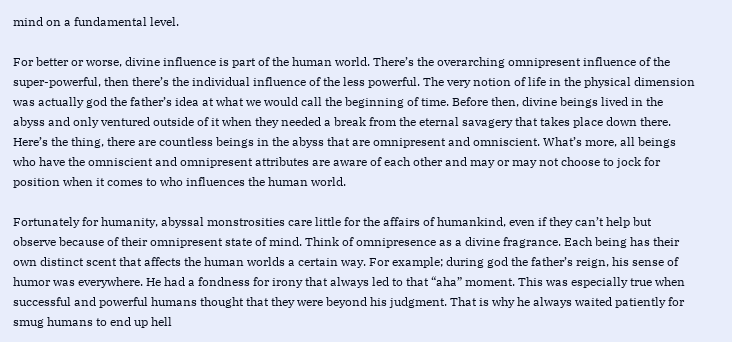mind on a fundamental level.

For better or worse, divine influence is part of the human world. There’s the overarching omnipresent influence of the super-powerful, then there’s the individual influence of the less powerful. The very notion of life in the physical dimension was actually god the father’s idea at what we would call the beginning of time. Before then, divine beings lived in the abyss and only ventured outside of it when they needed a break from the eternal savagery that takes place down there. Here’s the thing, there are countless beings in the abyss that are omnipresent and omniscient. What’s more, all beings who have the omniscient and omnipresent attributes are aware of each other and may or may not choose to jock for position when it comes to who influences the human world.

Fortunately for humanity, abyssal monstrosities care little for the affairs of humankind, even if they can’t help but observe because of their omnipresent state of mind. Think of omnipresence as a divine fragrance. Each being has their own distinct scent that affects the human worlds a certain way. For example; during god the father’s reign, his sense of humor was everywhere. He had a fondness for irony that always led to that “aha” moment. This was especially true when successful and powerful humans thought that they were beyond his judgment. That is why he always waited patiently for smug humans to end up hell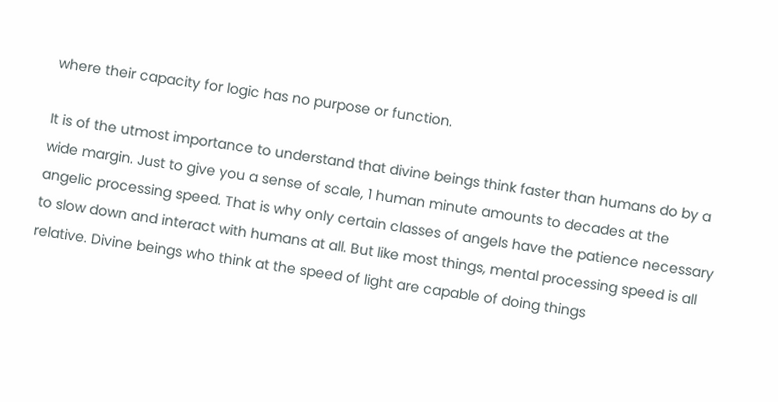where their capacity for logic has no purpose or function.

It is of the utmost importance to understand that divine beings think faster than humans do by a wide margin. Just to give you a sense of scale, 1 human minute amounts to decades at the angelic processing speed. That is why only certain classes of angels have the patience necessary to slow down and interact with humans at all. But like most things, mental processing speed is all relative. Divine beings who think at the speed of light are capable of doing things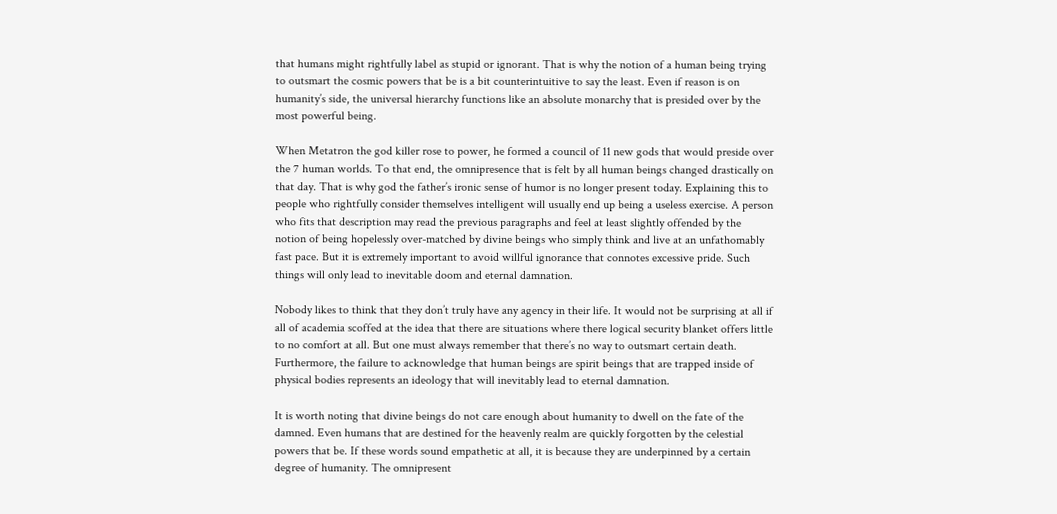that humans might rightfully label as stupid or ignorant. That is why the notion of a human being trying to outsmart the cosmic powers that be is a bit counterintuitive to say the least. Even if reason is on humanity’s side, the universal hierarchy functions like an absolute monarchy that is presided over by the most powerful being.

When Metatron the god killer rose to power, he formed a council of 11 new gods that would preside over the 7 human worlds. To that end, the omnipresence that is felt by all human beings changed drastically on that day. That is why god the father’s ironic sense of humor is no longer present today. Explaining this to people who rightfully consider themselves intelligent will usually end up being a useless exercise. A person who fits that description may read the previous paragraphs and feel at least slightly offended by the notion of being hopelessly over-matched by divine beings who simply think and live at an unfathomably fast pace. But it is extremely important to avoid willful ignorance that connotes excessive pride. Such things will only lead to inevitable doom and eternal damnation.

Nobody likes to think that they don’t truly have any agency in their life. It would not be surprising at all if all of academia scoffed at the idea that there are situations where there logical security blanket offers little to no comfort at all. But one must always remember that there’s no way to outsmart certain death. Furthermore, the failure to acknowledge that human beings are spirit beings that are trapped inside of physical bodies represents an ideology that will inevitably lead to eternal damnation.

It is worth noting that divine beings do not care enough about humanity to dwell on the fate of the damned. Even humans that are destined for the heavenly realm are quickly forgotten by the celestial powers that be. If these words sound empathetic at all, it is because they are underpinned by a certain degree of humanity. The omnipresent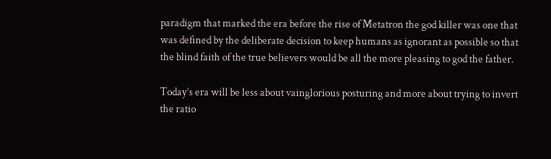paradigm that marked the era before the rise of Metatron the god killer was one that was defined by the deliberate decision to keep humans as ignorant as possible so that the blind faith of the true believers would be all the more pleasing to god the father.

Today’s era will be less about vainglorious posturing and more about trying to invert the ratio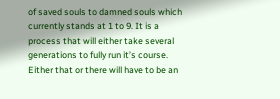of saved souls to damned souls which currently stands at 1 to 9. It is a process that will either take several generations to fully run it’s course. Either that or there will have to be an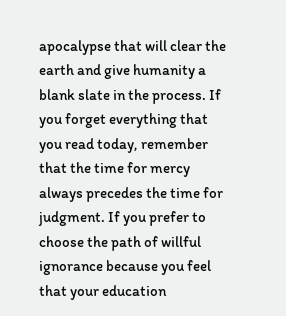apocalypse that will clear the earth and give humanity a blank slate in the process. If you forget everything that you read today, remember that the time for mercy always precedes the time for judgment. If you prefer to choose the path of willful ignorance because you feel that your education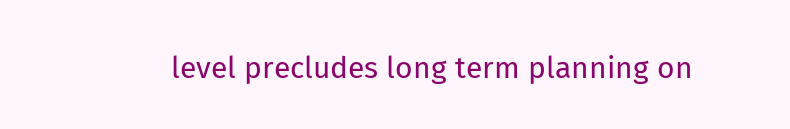level precludes long term planning on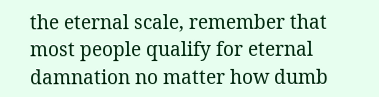the eternal scale, remember that most people qualify for eternal damnation no matter how dumb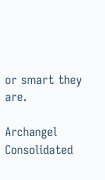or smart they are.

Archangel Consolidated